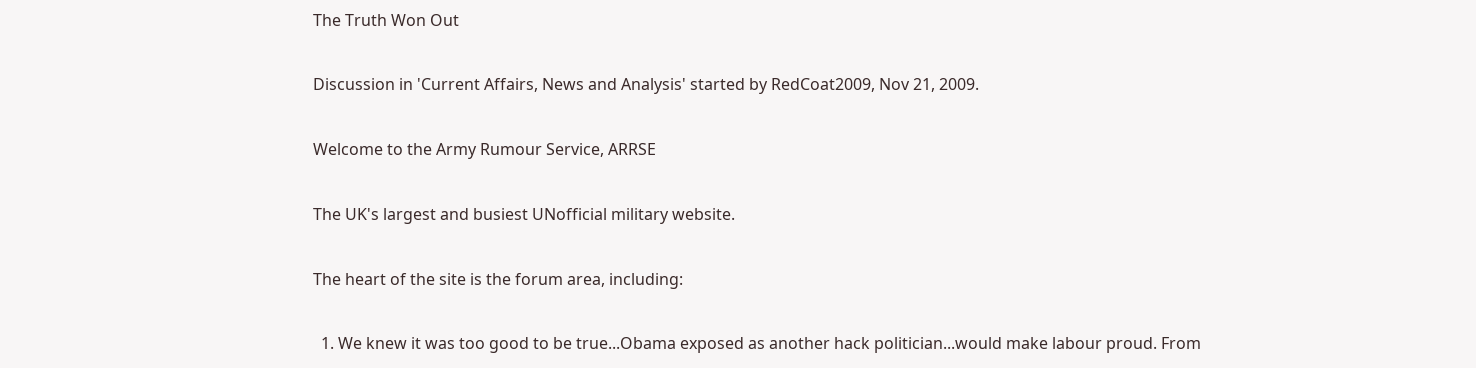The Truth Won Out

Discussion in 'Current Affairs, News and Analysis' started by RedCoat2009, Nov 21, 2009.

Welcome to the Army Rumour Service, ARRSE

The UK's largest and busiest UNofficial military website.

The heart of the site is the forum area, including:

  1. We knew it was too good to be true...Obama exposed as another hack politician...would make labour proud. From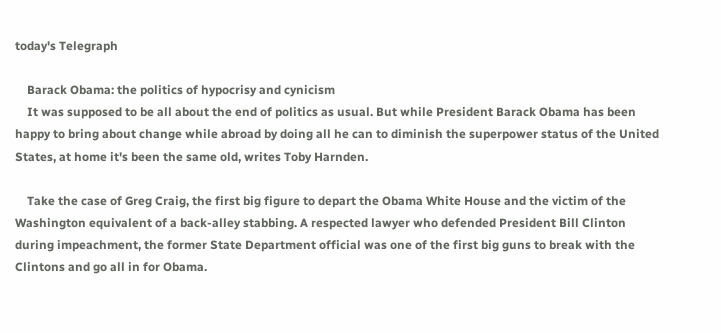today's Telegraph

    Barack Obama: the politics of hypocrisy and cynicism
    It was supposed to be all about the end of politics as usual. But while President Barack Obama has been happy to bring about change while abroad by doing all he can to diminish the superpower status of the United States, at home it's been the same old, writes Toby Harnden.

    Take the case of Greg Craig, the first big figure to depart the Obama White House and the victim of the Washington equivalent of a back-alley stabbing. A respected lawyer who defended President Bill Clinton during impeachment, the former State Department official was one of the first big guns to break with the Clintons and go all in for Obama.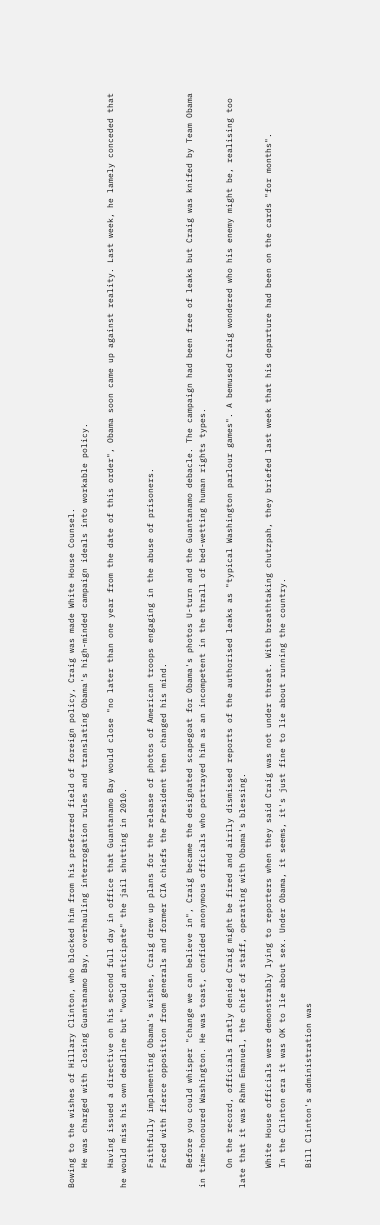Bowing to the wishes of Hillary Clinton, who blocked him from his preferred field of foreign policy, Craig was made White House Counsel.
    He was charged with closing Guantanamo Bay, overhauling interrogation rules and translating Obama's high-minded campaign ideals into workable policy.

    Having issued a directive on his second full day in office that Guantanamo Bay would close "no later than one year from the date of this order", Obama soon came up against reality. Last week, he lamely conceded that he would miss his own deadline but "would anticipate" the jail shutting in 2010.

    Faithfully implementing Obama's wishes, Craig drew up plans for the release of photos of American troops engaging in the abuse of prisoners.
    Faced with fierce opposition from generals and former CIA chiefs the President then changed his mind.

    Before you could whisper "change we can believe in", Craig became the designated scapegoat for Obama's photos U-turn and the Guantanamo debacle. The campaign had been free of leaks but Craig was knifed by Team Obama in time-honoured Washington. He was toast, confided anonymous officials who portrayed him as an incompetent in the thrall of bed-wetting human rights types.

    On the record, officials flatly denied Craig might be fired and airily dismissed reports of the authorised leaks as "typical Washington parlour games". A bemused Craig wondered who his enemy might be, realising too late that it was Rahm Emanuel, the chief of staff, operating with Obama's blessing.

    White House officials were demonstrably lying to reporters when they said Craig was not under threat. With breathtaking chutzpah, they briefed last week that his departure had been on the cards "for months".
    In the Clinton era it was OK to lie about sex. Under Obama, it seems, it's just fine to lie about running the country.

    Bill Clinton's administration was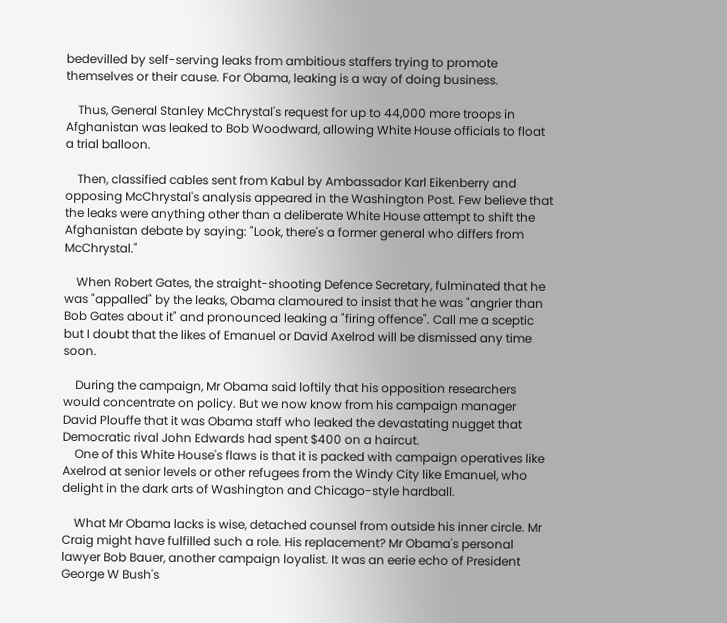bedevilled by self-serving leaks from ambitious staffers trying to promote themselves or their cause. For Obama, leaking is a way of doing business.

    Thus, General Stanley McChrystal's request for up to 44,000 more troops in Afghanistan was leaked to Bob Woodward, allowing White House officials to float a trial balloon.

    Then, classified cables sent from Kabul by Ambassador Karl Eikenberry and opposing McChrystal's analysis appeared in the Washington Post. Few believe that the leaks were anything other than a deliberate White House attempt to shift the Afghanistan debate by saying: "Look, there's a former general who differs from McChrystal."

    When Robert Gates, the straight-shooting Defence Secretary, fulminated that he was "appalled" by the leaks, Obama clamoured to insist that he was "angrier than Bob Gates about it" and pronounced leaking a "firing offence". Call me a sceptic but I doubt that the likes of Emanuel or David Axelrod will be dismissed any time soon.

    During the campaign, Mr Obama said loftily that his opposition researchers would concentrate on policy. But we now know from his campaign manager David Plouffe that it was Obama staff who leaked the devastating nugget that Democratic rival John Edwards had spent $400 on a haircut.
    One of this White House's flaws is that it is packed with campaign operatives like Axelrod at senior levels or other refugees from the Windy City like Emanuel, who delight in the dark arts of Washington and Chicago-style hardball.

    What Mr Obama lacks is wise, detached counsel from outside his inner circle. Mr Craig might have fulfilled such a role. His replacement? Mr Obama's personal lawyer Bob Bauer, another campaign loyalist. It was an eerie echo of President George W Bush's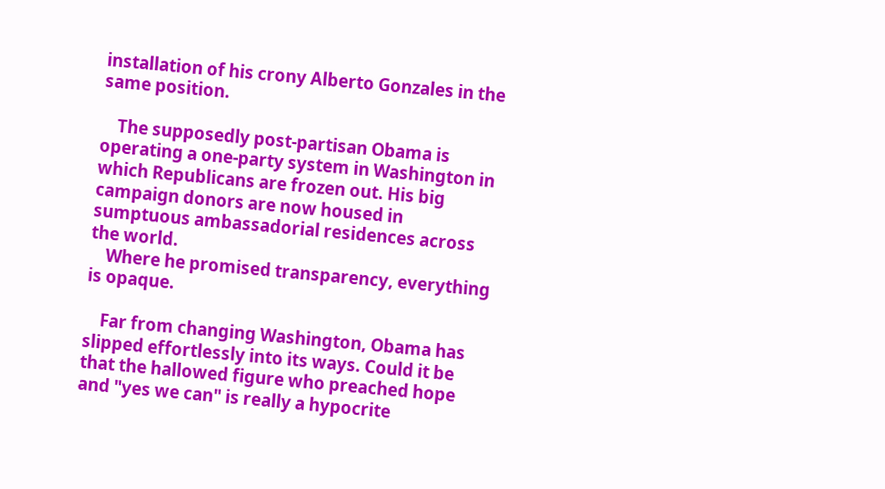installation of his crony Alberto Gonzales in the same position.

    The supposedly post-partisan Obama is operating a one-party system in Washington in which Republicans are frozen out. His big campaign donors are now housed in sumptuous ambassadorial residences across the world.
    Where he promised transparency, everything is opaque.

    Far from changing Washington, Obama has slipped effortlessly into its ways. Could it be that the hallowed figure who preached hope and "yes we can" is really a hypocrite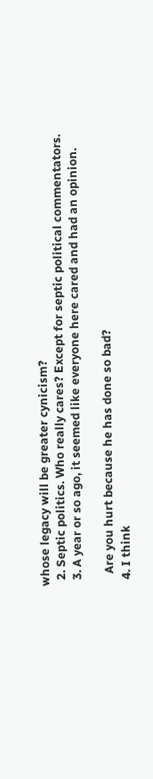whose legacy will be greater cynicism?
  2. Septic politics. Who really cares? Except for septic political commentators.
  3. A year or so ago, it seemed like everyone here cared and had an opinion.

    Are you hurt because he has done so bad?
  4. I think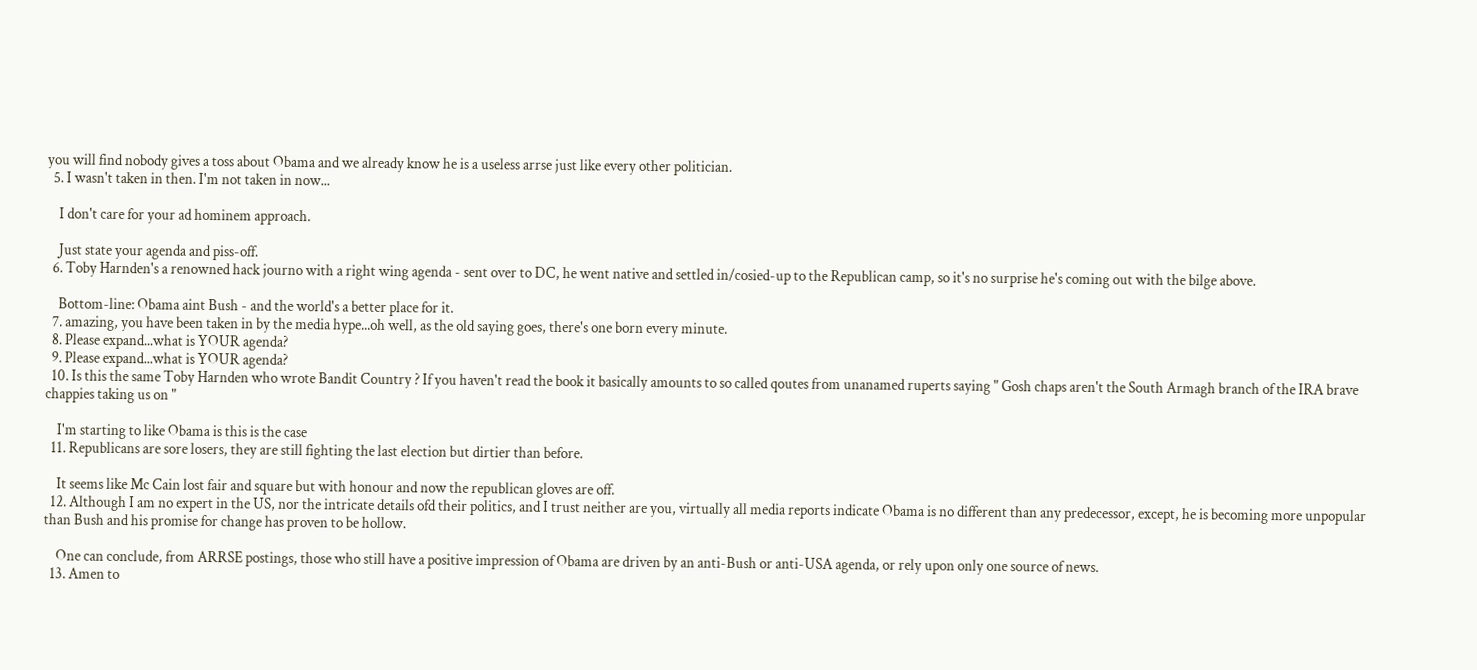you will find nobody gives a toss about Obama and we already know he is a useless arrse just like every other politician.
  5. I wasn't taken in then. I'm not taken in now...

    I don't care for your ad hominem approach.

    Just state your agenda and piss-off.
  6. Toby Harnden's a renowned hack journo with a right wing agenda - sent over to DC, he went native and settled in/cosied-up to the Republican camp, so it's no surprise he's coming out with the bilge above.

    Bottom-line: Obama aint Bush - and the world's a better place for it.
  7. amazing, you have been taken in by the media hype...oh well, as the old saying goes, there's one born every minute.
  8. Please expand...what is YOUR agenda?
  9. Please expand...what is YOUR agenda?
  10. Is this the same Toby Harnden who wrote Bandit Country ? If you haven't read the book it basically amounts to so called qoutes from unanamed ruperts saying " Gosh chaps aren't the South Armagh branch of the IRA brave chappies taking us on "

    I'm starting to like Obama is this is the case
  11. Republicans are sore losers, they are still fighting the last election but dirtier than before.

    It seems like Mc Cain lost fair and square but with honour and now the republican gloves are off.
  12. Although I am no expert in the US, nor the intricate details ofd their politics, and I trust neither are you, virtually all media reports indicate Obama is no different than any predecessor, except, he is becoming more unpopular than Bush and his promise for change has proven to be hollow.

    One can conclude, from ARRSE postings, those who still have a positive impression of Obama are driven by an anti-Bush or anti-USA agenda, or rely upon only one source of news.
  13. Amen to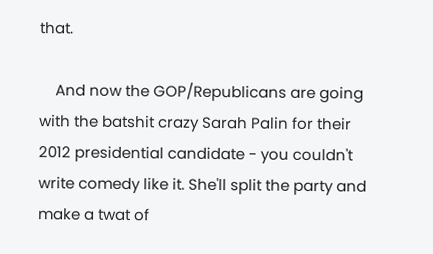that.

    And now the GOP/Republicans are going with the batshit crazy Sarah Palin for their 2012 presidential candidate - you couldn't write comedy like it. She'll split the party and make a twat of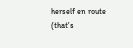herself en route (that's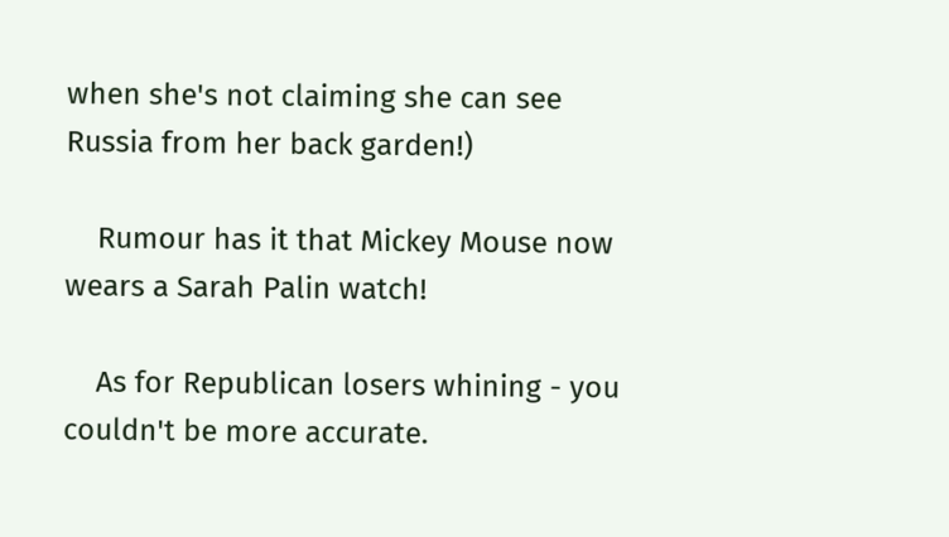when she's not claiming she can see Russia from her back garden!)

    Rumour has it that Mickey Mouse now wears a Sarah Palin watch!

    As for Republican losers whining - you couldn't be more accurate.